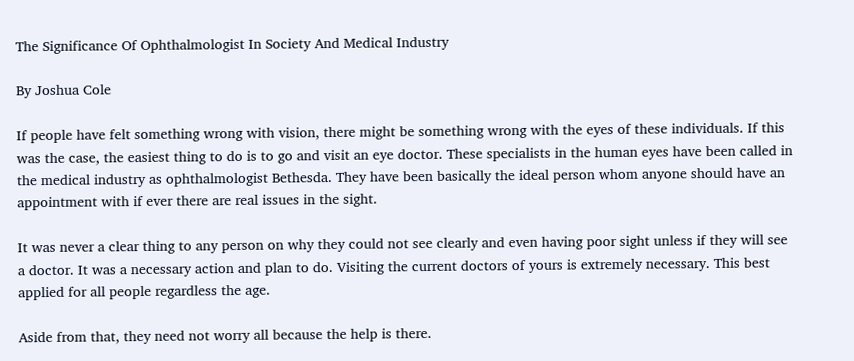The Significance Of Ophthalmologist In Society And Medical Industry

By Joshua Cole

If people have felt something wrong with vision, there might be something wrong with the eyes of these individuals. If this was the case, the easiest thing to do is to go and visit an eye doctor. These specialists in the human eyes have been called in the medical industry as ophthalmologist Bethesda. They have been basically the ideal person whom anyone should have an appointment with if ever there are real issues in the sight.

It was never a clear thing to any person on why they could not see clearly and even having poor sight unless if they will see a doctor. It was a necessary action and plan to do. Visiting the current doctors of yours is extremely necessary. This best applied for all people regardless the age.

Aside from that, they need not worry all because the help is there.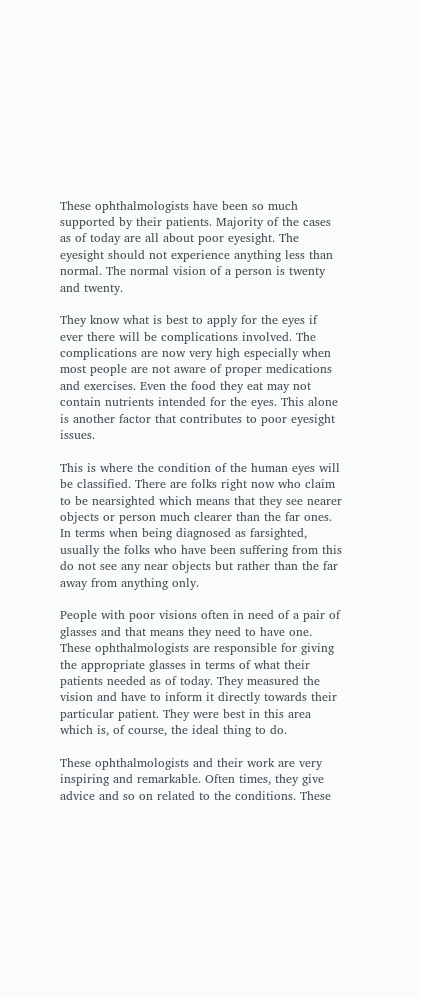These ophthalmologists have been so much supported by their patients. Majority of the cases as of today are all about poor eyesight. The eyesight should not experience anything less than normal. The normal vision of a person is twenty and twenty.

They know what is best to apply for the eyes if ever there will be complications involved. The complications are now very high especially when most people are not aware of proper medications and exercises. Even the food they eat may not contain nutrients intended for the eyes. This alone is another factor that contributes to poor eyesight issues.

This is where the condition of the human eyes will be classified. There are folks right now who claim to be nearsighted which means that they see nearer objects or person much clearer than the far ones. In terms when being diagnosed as farsighted, usually the folks who have been suffering from this do not see any near objects but rather than the far away from anything only.

People with poor visions often in need of a pair of glasses and that means they need to have one. These ophthalmologists are responsible for giving the appropriate glasses in terms of what their patients needed as of today. They measured the vision and have to inform it directly towards their particular patient. They were best in this area which is, of course, the ideal thing to do.

These ophthalmologists and their work are very inspiring and remarkable. Often times, they give advice and so on related to the conditions. These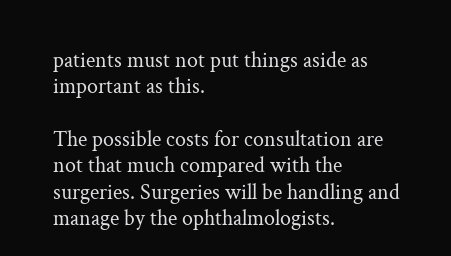patients must not put things aside as important as this.

The possible costs for consultation are not that much compared with the surgeries. Surgeries will be handling and manage by the ophthalmologists.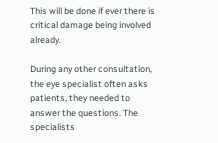This will be done if ever there is critical damage being involved already.

During any other consultation, the eye specialist often asks patients, they needed to answer the questions. The specialists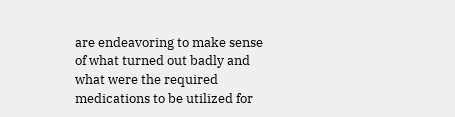are endeavoring to make sense of what turned out badly and what were the required medications to be utilized for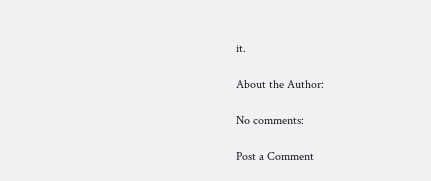it.

About the Author:

No comments:

Post a Comment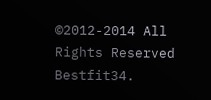©2012-2014 All Rights Reserved Bestfit34.